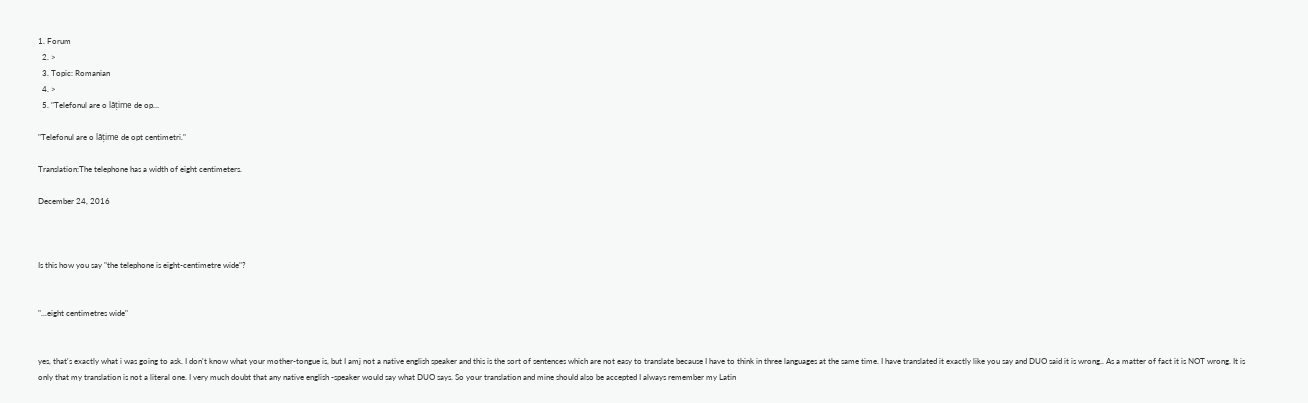1. Forum
  2. >
  3. Topic: Romanian
  4. >
  5. "Telefonul are o lățime de op…

"Telefonul are o lățime de opt centimetri."

Translation:The telephone has a width of eight centimeters.

December 24, 2016



Is this how you say "the telephone is eight-centimetre wide"?


"...eight centimetres wide"


yes, that's exactly what i was going to ask. I don't know what your mother-tongue is, but I amj not a native english speaker and this is the sort of sentences which are not easy to translate because I have to think in three languages at the same time. I have translated it exactly like you say and DUO said it is wrong.. As a matter of fact it is NOT wrong. It is only that my translation is not a literal one. I very much doubt that any native english -speaker would say what DUO says. So your translation and mine should also be accepted I always remember my Latin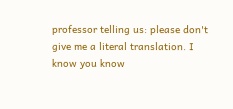professor telling us: please don't give me a literal translation. I know you know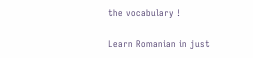the vocabulary !

Learn Romanian in just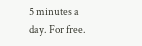5 minutes a day. For free.